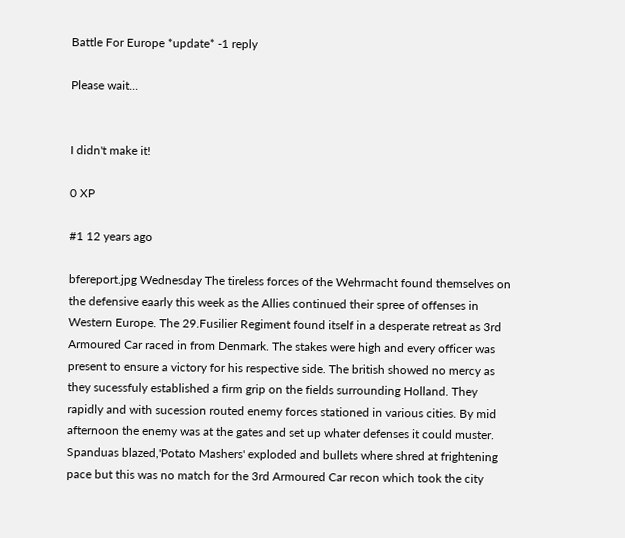Battle For Europe *update* -1 reply

Please wait...


I didn't make it!

0 XP

#1 12 years ago

bfereport.jpg Wednesday The tireless forces of the Wehrmacht found themselves on the defensive eaarly this week as the Allies continued their spree of offenses in Western Europe. The 29.Fusilier Regiment found itself in a desperate retreat as 3rd Armoured Car raced in from Denmark. The stakes were high and every officer was present to ensure a victory for his respective side. The british showed no mercy as they sucessfuly established a firm grip on the fields surrounding Holland. They rapidly and with sucession routed enemy forces stationed in various cities. By mid afternoon the enemy was at the gates and set up whater defenses it could muster. Spanduas blazed,'Potato Mashers' exploded and bullets where shred at frightening pace but this was no match for the 3rd Armoured Car recon which took the city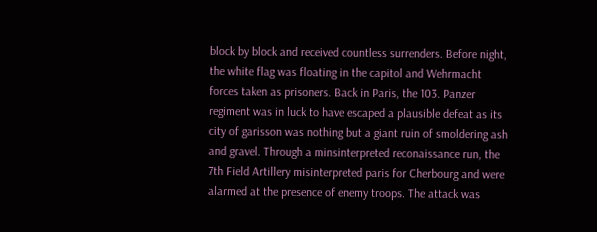block by block and received countless surrenders. Before night, the white flag was floating in the capitol and Wehrmacht forces taken as prisoners. Back in Paris, the 103. Panzer regiment was in luck to have escaped a plausible defeat as its city of garisson was nothing but a giant ruin of smoldering ash and gravel. Through a minsinterpreted reconaissance run, the 7th Field Artillery misinterpreted paris for Cherbourg and were alarmed at the presence of enemy troops. The attack was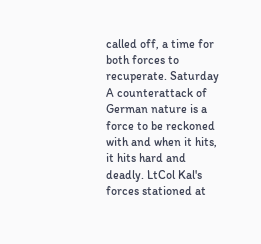called off, a time for both forces to recuperate. Saturday A counterattack of German nature is a force to be reckoned with and when it hits, it hits hard and deadly. LtCol Kal's forces stationed at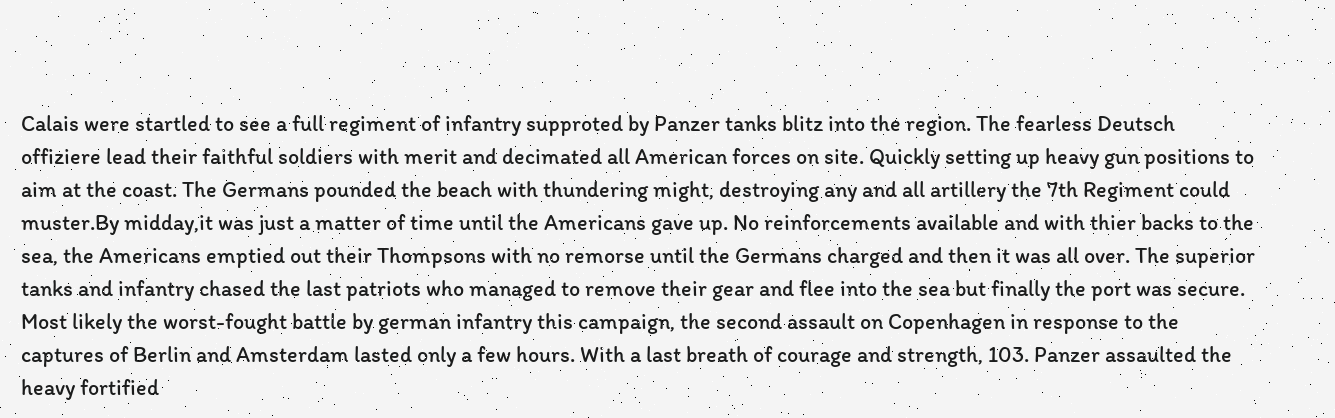Calais were startled to see a full regiment of infantry supproted by Panzer tanks blitz into the region. The fearless Deutsch offiziere lead their faithful soldiers with merit and decimated all American forces on site. Quickly setting up heavy gun positions to aim at the coast. The Germans pounded the beach with thundering might, destroying any and all artillery the 7th Regiment could muster.By midday,it was just a matter of time until the Americans gave up. No reinforcements available and with thier backs to the sea, the Americans emptied out their Thompsons with no remorse until the Germans charged and then it was all over. The superior tanks and infantry chased the last patriots who managed to remove their gear and flee into the sea but finally the port was secure. Most likely the worst-fought battle by german infantry this campaign, the second assault on Copenhagen in response to the captures of Berlin and Amsterdam lasted only a few hours. With a last breath of courage and strength, 103. Panzer assaulted the heavy fortified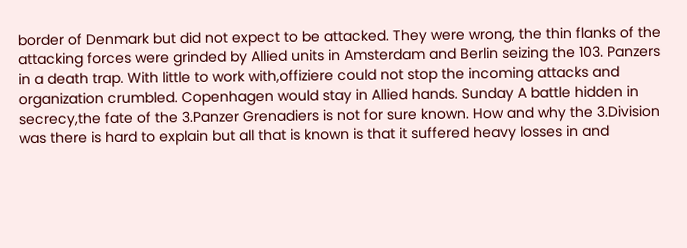border of Denmark but did not expect to be attacked. They were wrong, the thin flanks of the attacking forces were grinded by Allied units in Amsterdam and Berlin seizing the 103. Panzers in a death trap. With little to work with,offiziere could not stop the incoming attacks and organization crumbled. Copenhagen would stay in Allied hands. Sunday A battle hidden in secrecy,the fate of the 3.Panzer Grenadiers is not for sure known. How and why the 3.Division was there is hard to explain but all that is known is that it suffered heavy losses in and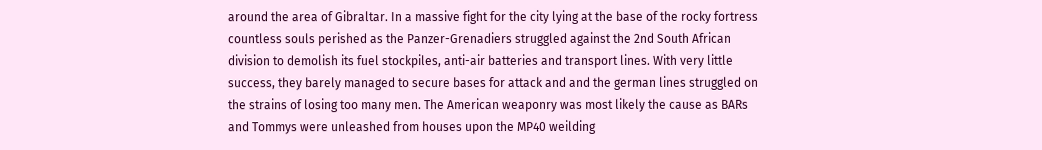around the area of Gibraltar. In a massive fight for the city lying at the base of the rocky fortress countless souls perished as the Panzer-Grenadiers struggled against the 2nd South African division to demolish its fuel stockpiles, anti-air batteries and transport lines. With very little success, they barely managed to secure bases for attack and and the german lines struggled on the strains of losing too many men. The American weaponry was most likely the cause as BARs and Tommys were unleashed from houses upon the MP40 weilding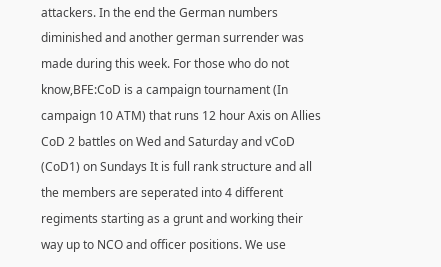attackers. In the end the German numbers diminished and another german surrender was made during this week. For those who do not know,BFE:CoD is a campaign tournament (In campaign 10 ATM) that runs 12 hour Axis on Allies CoD 2 battles on Wed and Saturday and vCoD (CoD1) on Sundays It is full rank structure and all the members are seperated into 4 different regiments starting as a grunt and working their way up to NCO and officer positions. We use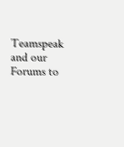Teamspeak and our Forums to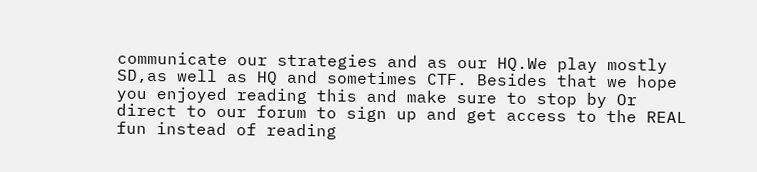communicate our strategies and as our HQ.We play mostly SD,as well as HQ and sometimes CTF. Besides that we hope you enjoyed reading this and make sure to stop by Or direct to our forum to sign up and get access to the REAL fun instead of reading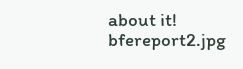about it! bfereport2.jpg